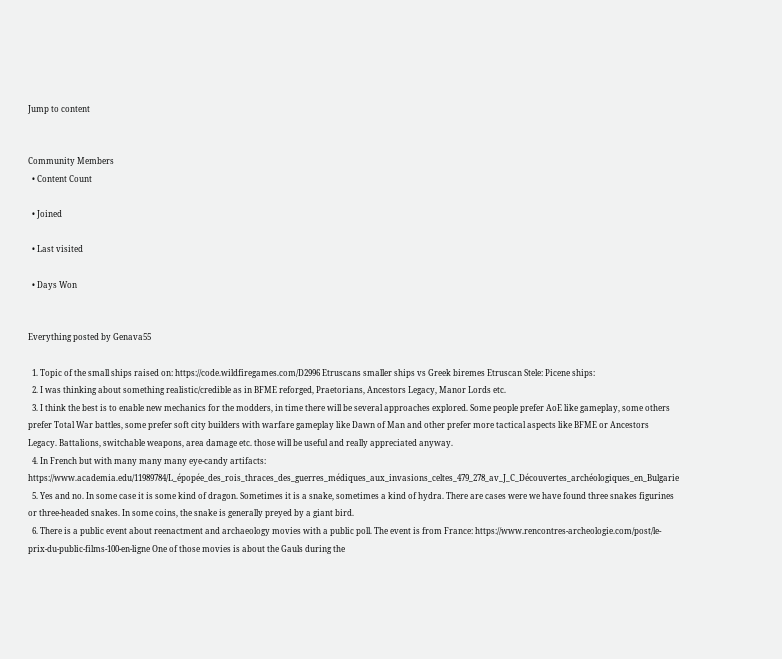Jump to content


Community Members
  • Content Count

  • Joined

  • Last visited

  • Days Won


Everything posted by Genava55

  1. Topic of the small ships raised on: https://code.wildfiregames.com/D2996 Etruscans smaller ships vs Greek biremes Etruscan Stele: Picene ships:
  2. I was thinking about something realistic/credible as in BFME reforged, Praetorians, Ancestors Legacy, Manor Lords etc.
  3. I think the best is to enable new mechanics for the modders, in time there will be several approaches explored. Some people prefer AoE like gameplay, some others prefer Total War battles, some prefer soft city builders with warfare gameplay like Dawn of Man and other prefer more tactical aspects like BFME or Ancestors Legacy. Battalions, switchable weapons, area damage etc. those will be useful and really appreciated anyway.
  4. In French but with many many many eye-candy artifacts: https://www.academia.edu/11989784/L_épopée_des_rois_thraces_des_guerres_médiques_aux_invasions_celtes_479_278_av_J_C_Découvertes_archéologiques_en_Bulgarie
  5. Yes and no. In some case it is some kind of dragon. Sometimes it is a snake, sometimes a kind of hydra. There are cases were we have found three snakes figurines or three-headed snakes. In some coins, the snake is generally preyed by a giant bird.
  6. There is a public event about reenactment and archaeology movies with a public poll. The event is from France: https://www.rencontres-archeologie.com/post/le-prix-du-public-films-100-en-ligne One of those movies is about the Gauls during the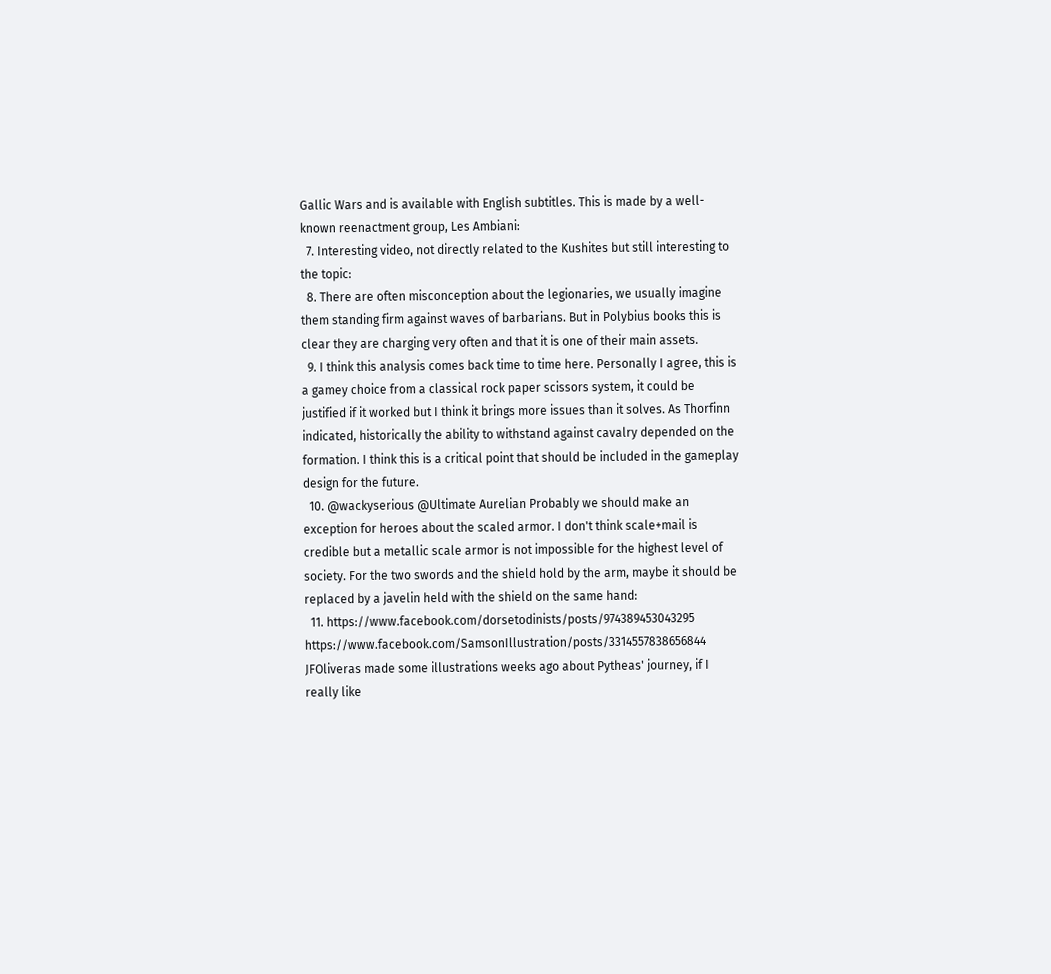Gallic Wars and is available with English subtitles. This is made by a well-known reenactment group, Les Ambiani:
  7. Interesting video, not directly related to the Kushites but still interesting to the topic:
  8. There are often misconception about the legionaries, we usually imagine them standing firm against waves of barbarians. But in Polybius books this is clear they are charging very often and that it is one of their main assets.
  9. I think this analysis comes back time to time here. Personally I agree, this is a gamey choice from a classical rock paper scissors system, it could be justified if it worked but I think it brings more issues than it solves. As Thorfinn indicated, historically the ability to withstand against cavalry depended on the formation. I think this is a critical point that should be included in the gameplay design for the future.
  10. @wackyserious @Ultimate Aurelian Probably we should make an exception for heroes about the scaled armor. I don't think scale+mail is credible but a metallic scale armor is not impossible for the highest level of society. For the two swords and the shield hold by the arm, maybe it should be replaced by a javelin held with the shield on the same hand:
  11. https://www.facebook.com/dorsetodinists/posts/974389453043295 https://www.facebook.com/SamsonIllustration/posts/3314557838656844 JFOliveras made some illustrations weeks ago about Pytheas' journey, if I really like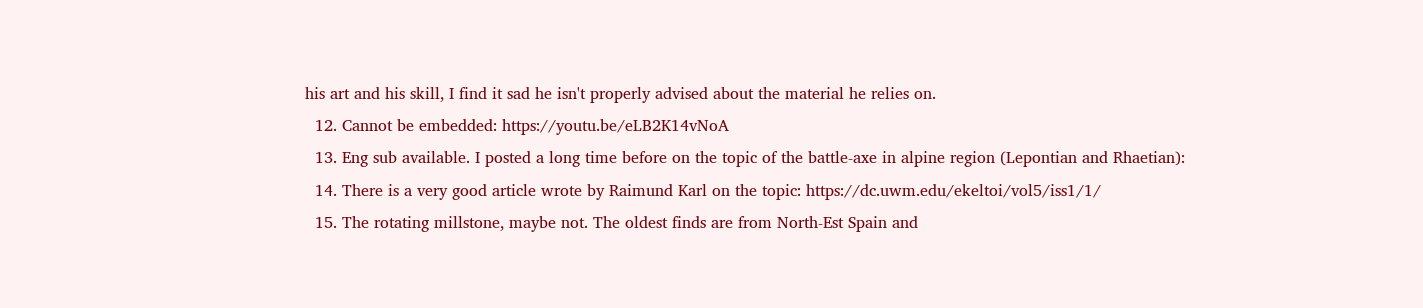his art and his skill, I find it sad he isn't properly advised about the material he relies on.
  12. Cannot be embedded: https://youtu.be/eLB2K14vNoA
  13. Eng sub available. I posted a long time before on the topic of the battle-axe in alpine region (Lepontian and Rhaetian):
  14. There is a very good article wrote by Raimund Karl on the topic: https://dc.uwm.edu/ekeltoi/vol5/iss1/1/
  15. The rotating millstone, maybe not. The oldest finds are from North-Est Spain and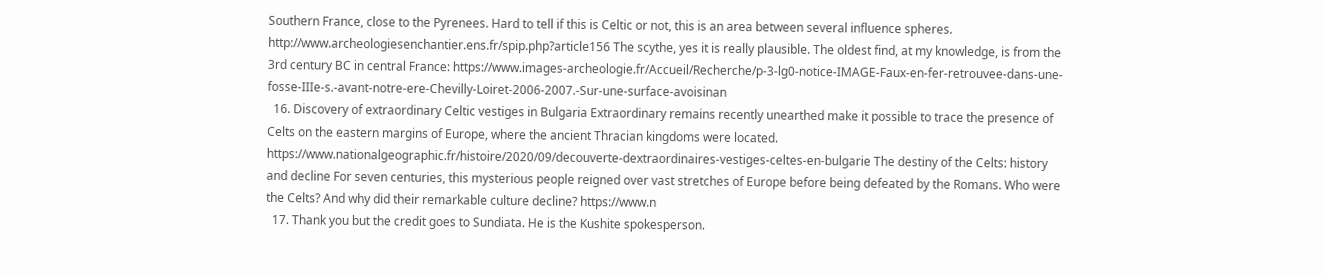Southern France, close to the Pyrenees. Hard to tell if this is Celtic or not, this is an area between several influence spheres. http://www.archeologiesenchantier.ens.fr/spip.php?article156 The scythe, yes it is really plausible. The oldest find, at my knowledge, is from the 3rd century BC in central France: https://www.images-archeologie.fr/Accueil/Recherche/p-3-lg0-notice-IMAGE-Faux-en-fer-retrouvee-dans-une-fosse-IIIe-s.-avant-notre-ere-Chevilly-Loiret-2006-2007.-Sur-une-surface-avoisinan
  16. Discovery of extraordinary Celtic vestiges in Bulgaria Extraordinary remains recently unearthed make it possible to trace the presence of Celts on the eastern margins of Europe, where the ancient Thracian kingdoms were located. https://www.nationalgeographic.fr/histoire/2020/09/decouverte-dextraordinaires-vestiges-celtes-en-bulgarie The destiny of the Celts: history and decline For seven centuries, this mysterious people reigned over vast stretches of Europe before being defeated by the Romans. Who were the Celts? And why did their remarkable culture decline? https://www.n
  17. Thank you but the credit goes to Sundiata. He is the Kushite spokesperson.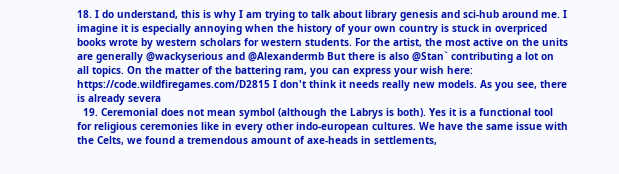18. I do understand, this is why I am trying to talk about library genesis and sci-hub around me. I imagine it is especially annoying when the history of your own country is stuck in overpriced books wrote by western scholars for western students. For the artist, the most active on the units are generally @wackyserious and @Alexandermb But there is also @Stan` contributing a lot on all topics. On the matter of the battering ram, you can express your wish here: https://code.wildfiregames.com/D2815 I don't think it needs really new models. As you see, there is already severa
  19. Ceremonial does not mean symbol (although the Labrys is both). Yes it is a functional tool for religious ceremonies like in every other indo-european cultures. We have the same issue with the Celts, we found a tremendous amount of axe-heads in settlements,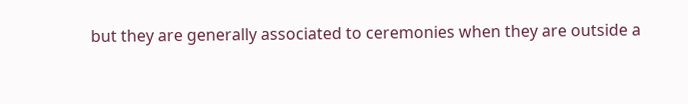but they are generally associated to ceremonies when they are outside a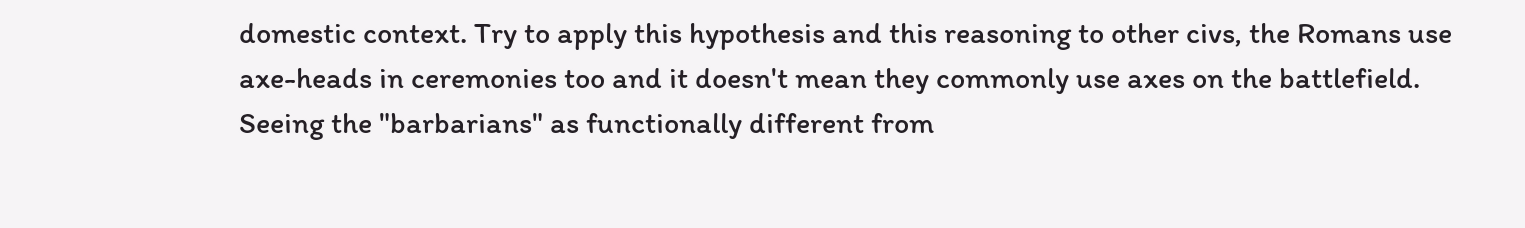domestic context. Try to apply this hypothesis and this reasoning to other civs, the Romans use axe-heads in ceremonies too and it doesn't mean they commonly use axes on the battlefield. Seeing the "barbarians" as functionally different from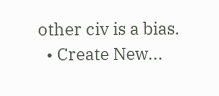other civ is a bias.
  • Create New...